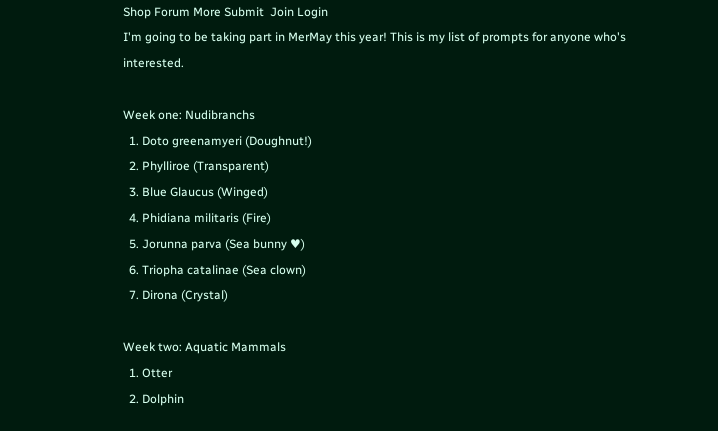Shop Forum More Submit  Join Login
I'm going to be taking part in MerMay this year! This is my list of prompts for anyone who's interested.

Week one: Nudibranchs
  1. Doto greenamyeri (Doughnut!)
  2. Phylliroe (Transparent)
  3. Blue Glaucus (Winged)
  4. Phidiana militaris (Fire)
  5. Jorunna parva (Sea bunny ♥)
  6. Triopha catalinae (Sea clown)
  7. Dirona (Crystal)

Week two: Aquatic Mammals
  1. Otter
  2. Dolphin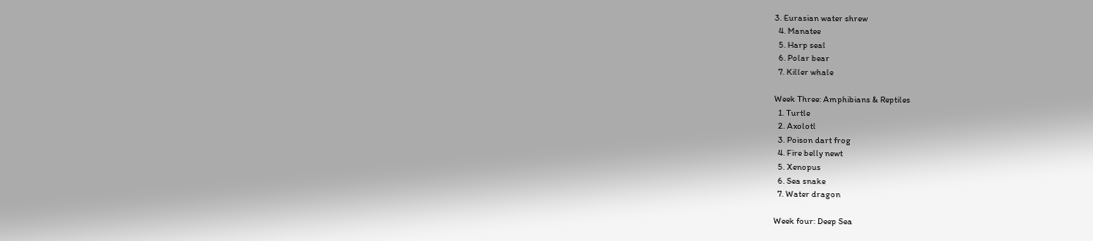3. Eurasian water shrew
  4. Manatee
  5. Harp seal
  6. Polar bear
  7. Killer whale

Week Three: Amphibians & Reptiles
  1. Turtle
  2. Axolotl
  3. Poison dart frog
  4. Fire belly newt
  5. Xenopus
  6. Sea snake
  7. Water dragon

Week four: Deep Sea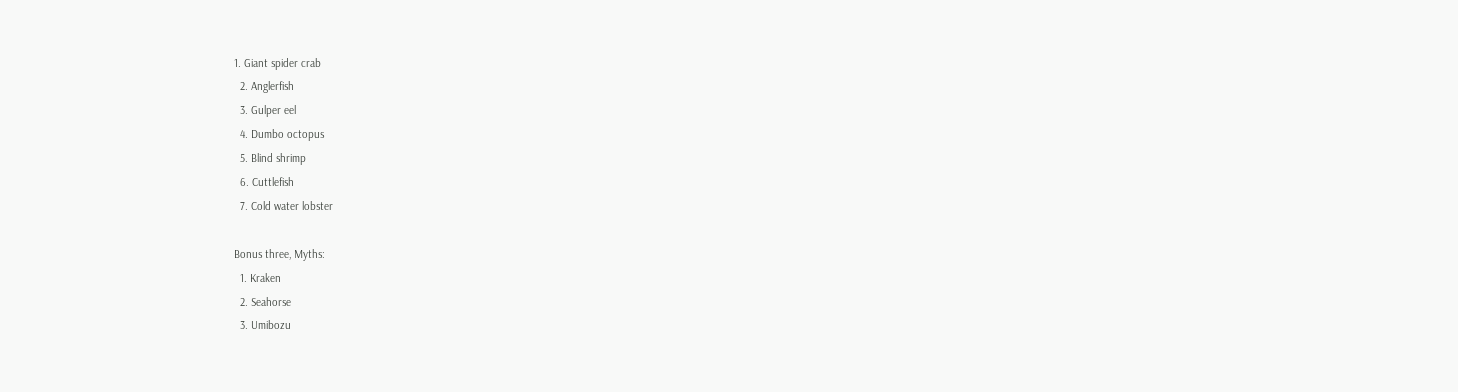1. Giant spider crab
  2. Anglerfish
  3. Gulper eel
  4. Dumbo octopus
  5. Blind shrimp
  6. Cuttlefish
  7. Cold water lobster

Bonus three, Myths:
  1. Kraken
  2. Seahorse
  3. Umibozu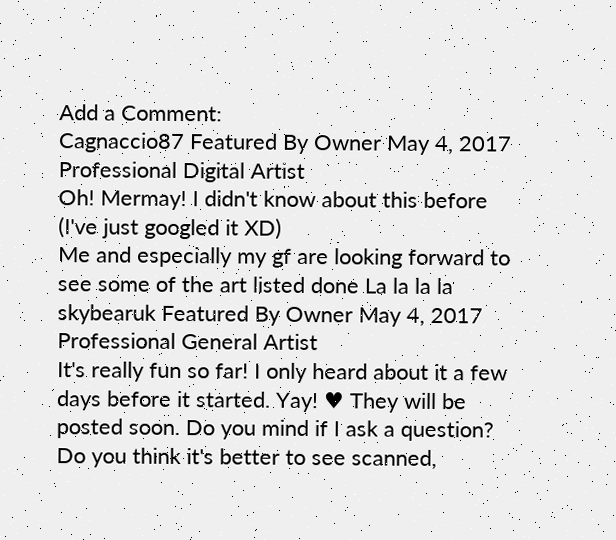Add a Comment:
Cagnaccio87 Featured By Owner May 4, 2017  Professional Digital Artist
Oh! Mermay! I didn't know about this before (I've just googled it XD)
Me and especially my gf are looking forward to see some of the art listed done La la la la
skybearuk Featured By Owner May 4, 2017  Professional General Artist
It's really fun so far! I only heard about it a few days before it started. Yay! ♥ They will be posted soon. Do you mind if I ask a question? Do you think it's better to see scanned,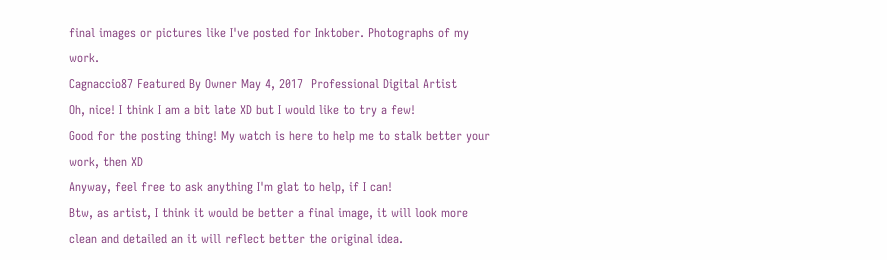final images or pictures like I've posted for Inktober. Photographs of my work.
Cagnaccio87 Featured By Owner May 4, 2017  Professional Digital Artist
Oh, nice! I think I am a bit late XD but I would like to try a few!
Good for the posting thing! My watch is here to help me to stalk better your work, then XD
Anyway, feel free to ask anything I'm glat to help, if I can!
Btw, as artist, I think it would be better a final image, it will look more clean and detailed an it will reflect better the original idea.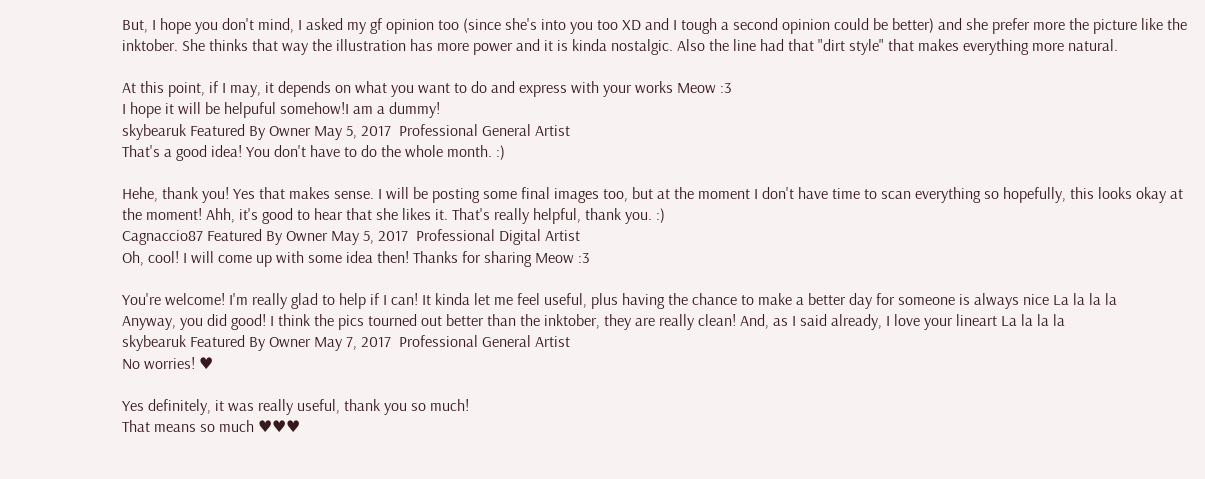But, I hope you don't mind, I asked my gf opinion too (since she's into you too XD and I tough a second opinion could be better) and she prefer more the picture like the inktober. She thinks that way the illustration has more power and it is kinda nostalgic. Also the line had that "dirt style" that makes everything more natural.

At this point, if I may, it depends on what you want to do and express with your works Meow :3
I hope it will be helpuful somehow!I am a dummy!
skybearuk Featured By Owner May 5, 2017  Professional General Artist
That's a good idea! You don't have to do the whole month. :)

Hehe, thank you! Yes that makes sense. I will be posting some final images too, but at the moment I don't have time to scan everything so hopefully, this looks okay at the moment! Ahh, it's good to hear that she likes it. That's really helpful, thank you. :)
Cagnaccio87 Featured By Owner May 5, 2017  Professional Digital Artist
Oh, cool! I will come up with some idea then! Thanks for sharing Meow :3

You're welcome! I'm really glad to help if I can! It kinda let me feel useful, plus having the chance to make a better day for someone is always nice La la la la
Anyway, you did good! I think the pics tourned out better than the inktober, they are really clean! And, as I said already, I love your lineart La la la la
skybearuk Featured By Owner May 7, 2017  Professional General Artist
No worries! ♥

Yes definitely, it was really useful, thank you so much!
That means so much ♥♥♥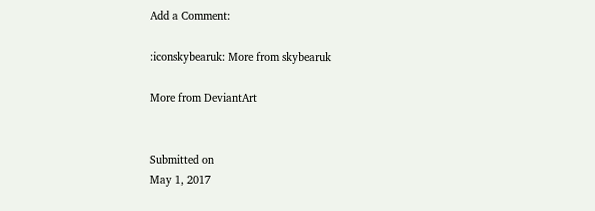Add a Comment:

:iconskybearuk: More from skybearuk

More from DeviantArt


Submitted on
May 1, 2017